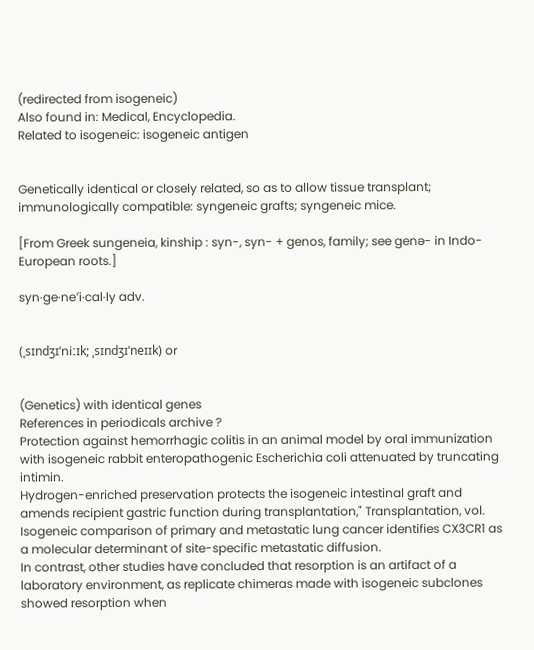(redirected from isogeneic)
Also found in: Medical, Encyclopedia.
Related to isogeneic: isogeneic antigen


Genetically identical or closely related, so as to allow tissue transplant; immunologically compatible: syngeneic grafts; syngeneic mice.

[From Greek sungeneia, kinship : syn-, syn- + genos, family; see genə- in Indo-European roots.]

syn·ge·ne′i·cal·ly adv.


(ˌsɪndʒɪˈniːɪk; ˌsɪndʒɪˈneɪɪk) or


(Genetics) with identical genes
References in periodicals archive ?
Protection against hemorrhagic colitis in an animal model by oral immunization with isogeneic rabbit enteropathogenic Escherichia coli attenuated by truncating intimin.
Hydrogen-enriched preservation protects the isogeneic intestinal graft and amends recipient gastric function during transplantation," Transplantation, vol.
Isogeneic comparison of primary and metastatic lung cancer identifies CX3CR1 as a molecular determinant of site-specific metastatic diffusion.
In contrast, other studies have concluded that resorption is an artifact of a laboratory environment, as replicate chimeras made with isogeneic subclones showed resorption when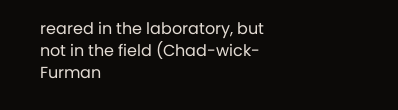reared in the laboratory, but not in the field (Chad-wick-Furman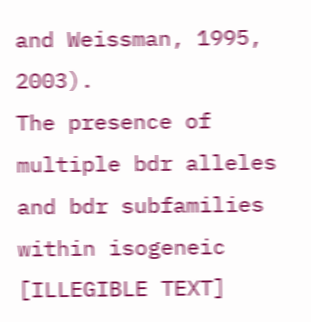and Weissman, 1995, 2003).
The presence of multiple bdr alleles and bdr subfamilies within isogeneic [ILLEGIBLE TEXT]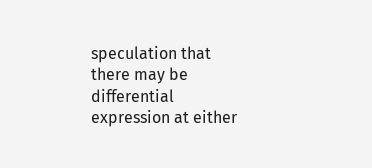speculation that there may be differential expression at either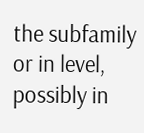the subfamily or in level, possibly in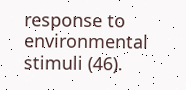response to environmental stimuli (46).